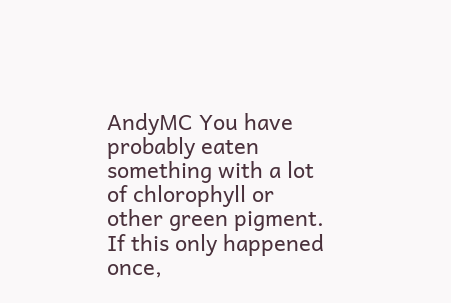AndyMC You have probably eaten something with a lot of chlorophyll or other green pigment. If this only happened once,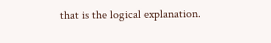that is the logical explanation.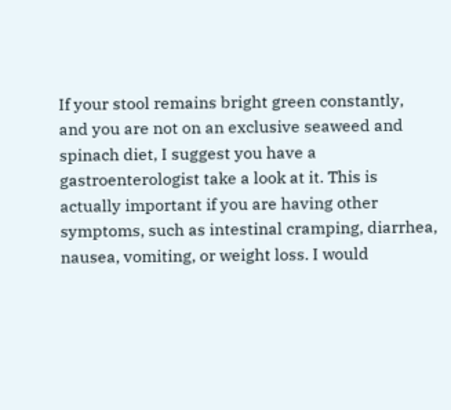If your stool remains bright green constantly, and you are not on an exclusive seaweed and spinach diet, I suggest you have a gastroenterologist take a look at it. This is actually important if you are having other symptoms, such as intestinal cramping, diarrhea, nausea, vomiting, or weight loss. I would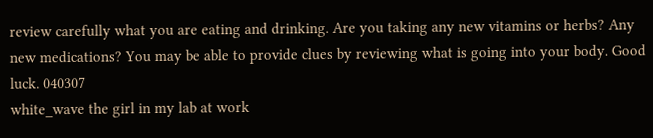review carefully what you are eating and drinking. Are you taking any new vitamins or herbs? Any new medications? You may be able to provide clues by reviewing what is going into your body. Good luck. 040307
white_wave the girl in my lab at work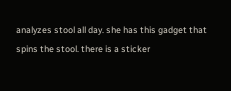analyzes stool all day. she has this gadget that spins the stool. there is a sticker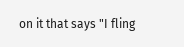on it that says "I fling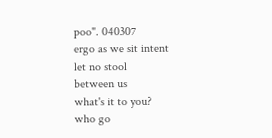poo". 040307
ergo as we sit intent
let no stool
between us
what's it to you?
who go